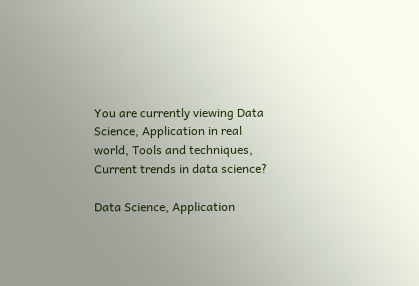You are currently viewing Data Science, Application in real world, Tools and techniques, Current trends in data science?

Data Science, Application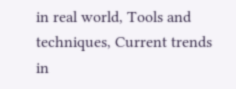in real world, Tools and techniques, Current trends in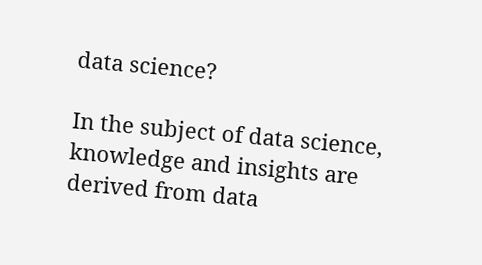data science?

In the subject of data science, knowledge and insights are derived from data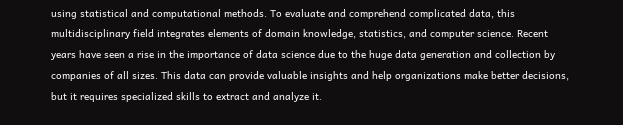using statistical and computational methods. To evaluate and comprehend complicated data, this multidisciplinary field integrates elements of domain knowledge, statistics, and computer science. Recent years have seen a rise in the importance of data science due to the huge data generation and collection by companies of all sizes. This data can provide valuable insights and help organizations make better decisions, but it requires specialized skills to extract and analyze it.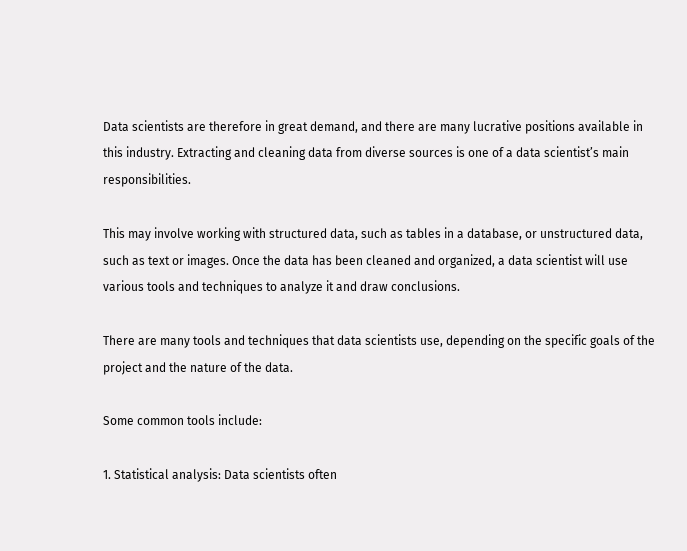Data scientists are therefore in great demand, and there are many lucrative positions available in this industry. Extracting and cleaning data from diverse sources is one of a data scientist’s main responsibilities.

This may involve working with structured data, such as tables in a database, or unstructured data, such as text or images. Once the data has been cleaned and organized, a data scientist will use various tools and techniques to analyze it and draw conclusions.

There are many tools and techniques that data scientists use, depending on the specific goals of the project and the nature of the data.

Some common tools include:

1. Statistical analysis: Data scientists often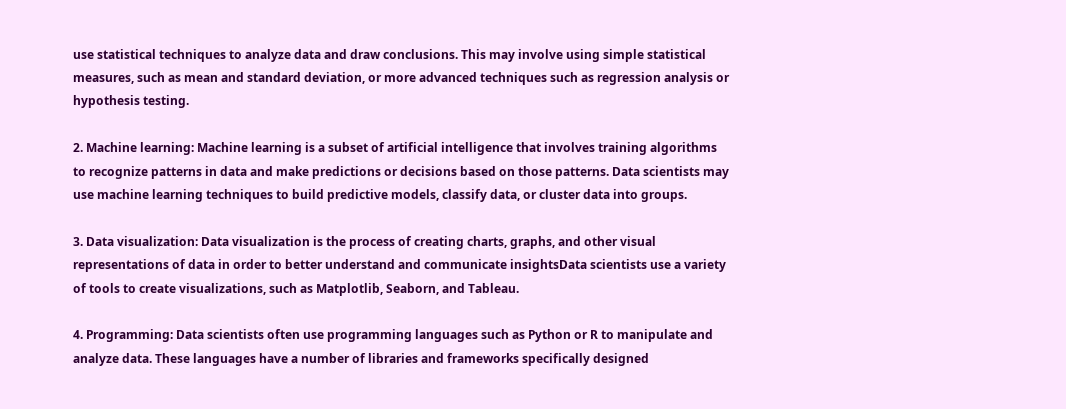use statistical techniques to analyze data and draw conclusions. This may involve using simple statistical measures, such as mean and standard deviation, or more advanced techniques such as regression analysis or hypothesis testing.

2. Machine learning: Machine learning is a subset of artificial intelligence that involves training algorithms to recognize patterns in data and make predictions or decisions based on those patterns. Data scientists may use machine learning techniques to build predictive models, classify data, or cluster data into groups.

3. Data visualization: Data visualization is the process of creating charts, graphs, and other visual representations of data in order to better understand and communicate insightsData scientists use a variety of tools to create visualizations, such as Matplotlib, Seaborn, and Tableau.

4. Programming: Data scientists often use programming languages such as Python or R to manipulate and analyze data. These languages have a number of libraries and frameworks specifically designed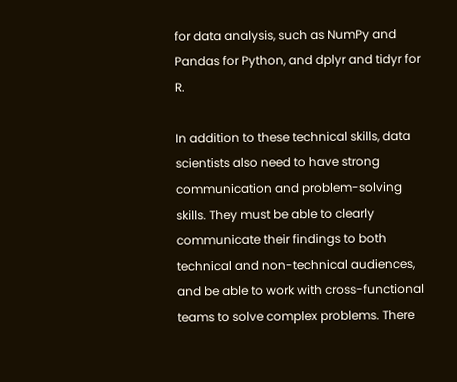for data analysis, such as NumPy and Pandas for Python, and dplyr and tidyr for R.

In addition to these technical skills, data scientists also need to have strong communication and problem-solving skills. They must be able to clearly communicate their findings to both technical and non-technical audiences, and be able to work with cross-functional teams to solve complex problems. There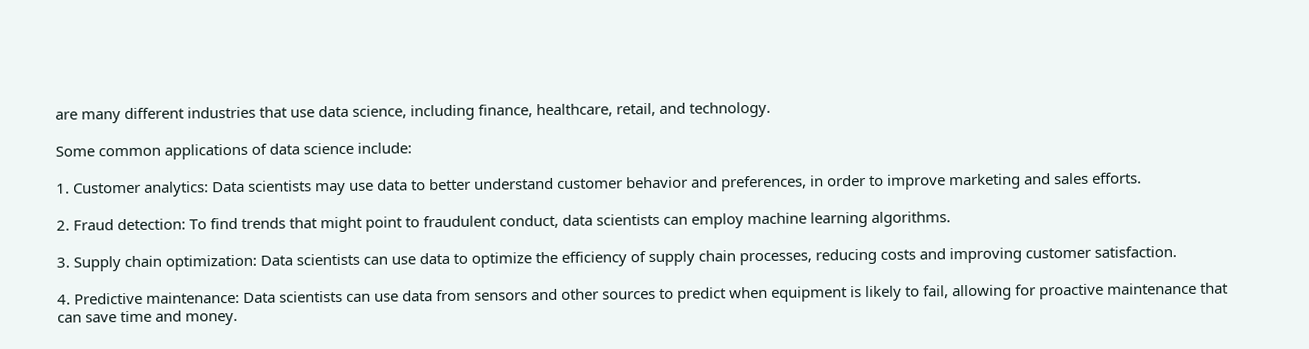are many different industries that use data science, including finance, healthcare, retail, and technology.

Some common applications of data science include:

1. Customer analytics: Data scientists may use data to better understand customer behavior and preferences, in order to improve marketing and sales efforts.

2. Fraud detection: To find trends that might point to fraudulent conduct, data scientists can employ machine learning algorithms.

3. Supply chain optimization: Data scientists can use data to optimize the efficiency of supply chain processes, reducing costs and improving customer satisfaction.

4. Predictive maintenance: Data scientists can use data from sensors and other sources to predict when equipment is likely to fail, allowing for proactive maintenance that can save time and money.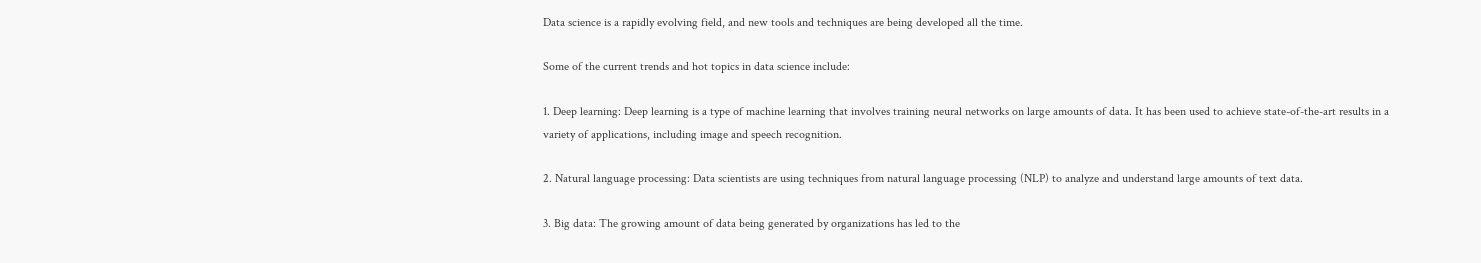Data science is a rapidly evolving field, and new tools and techniques are being developed all the time.

Some of the current trends and hot topics in data science include:

1. Deep learning: Deep learning is a type of machine learning that involves training neural networks on large amounts of data. It has been used to achieve state-of-the-art results in a variety of applications, including image and speech recognition.

2. Natural language processing: Data scientists are using techniques from natural language processing (NLP) to analyze and understand large amounts of text data.

3. Big data: The growing amount of data being generated by organizations has led to the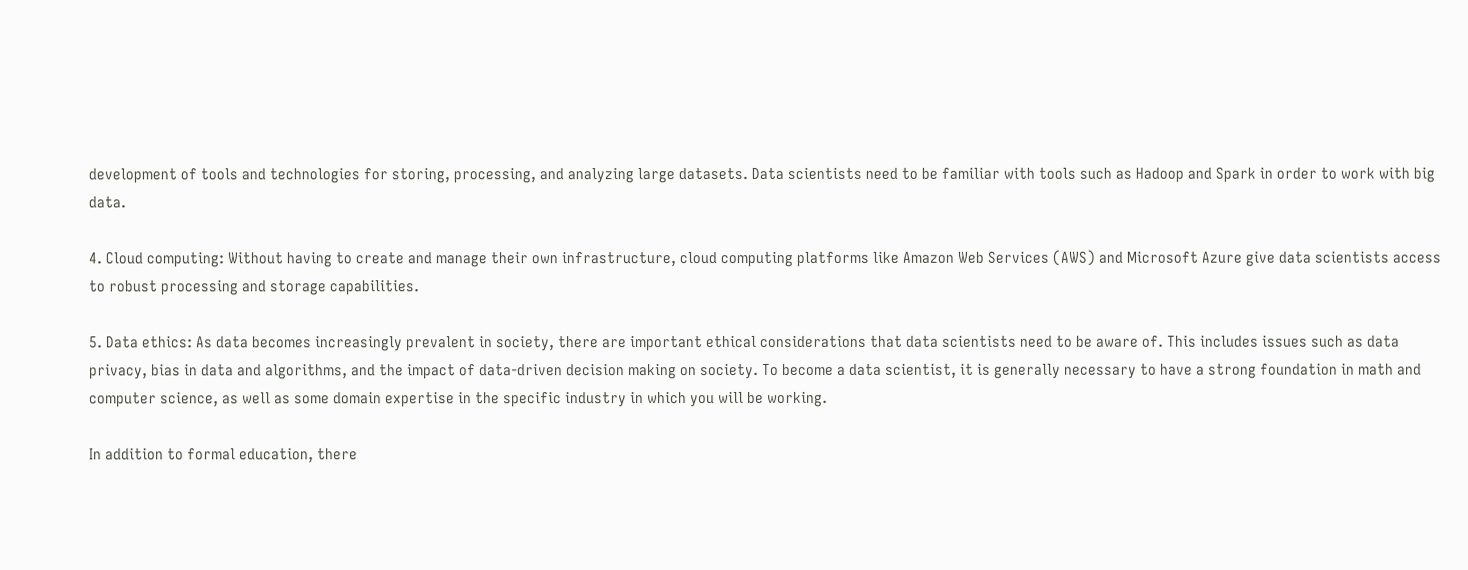development of tools and technologies for storing, processing, and analyzing large datasets. Data scientists need to be familiar with tools such as Hadoop and Spark in order to work with big data.

4. Cloud computing: Without having to create and manage their own infrastructure, cloud computing platforms like Amazon Web Services (AWS) and Microsoft Azure give data scientists access to robust processing and storage capabilities.

5. Data ethics: As data becomes increasingly prevalent in society, there are important ethical considerations that data scientists need to be aware of. This includes issues such as data privacy, bias in data and algorithms, and the impact of data-driven decision making on society. To become a data scientist, it is generally necessary to have a strong foundation in math and computer science, as well as some domain expertise in the specific industry in which you will be working.

In addition to formal education, there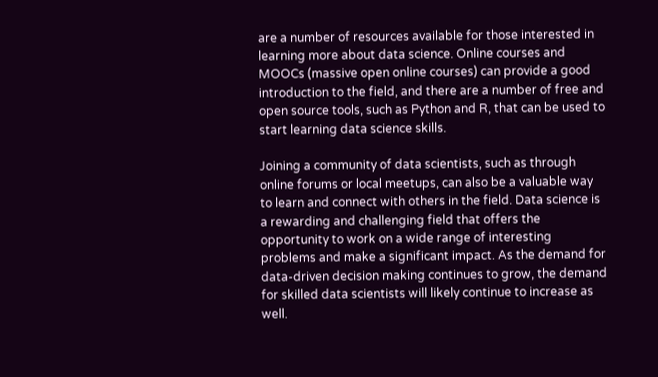are a number of resources available for those interested in learning more about data science. Online courses and MOOCs (massive open online courses) can provide a good introduction to the field, and there are a number of free and open source tools, such as Python and R, that can be used to start learning data science skills.

Joining a community of data scientists, such as through online forums or local meetups, can also be a valuable way to learn and connect with others in the field. Data science is a rewarding and challenging field that offers the opportunity to work on a wide range of interesting problems and make a significant impact. As the demand for data-driven decision making continues to grow, the demand for skilled data scientists will likely continue to increase as well.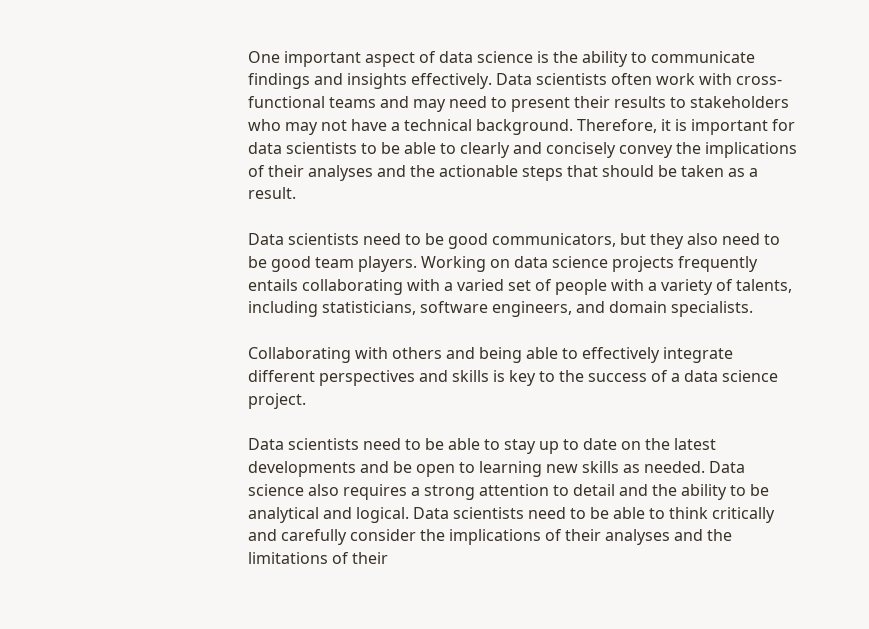One important aspect of data science is the ability to communicate findings and insights effectively. Data scientists often work with cross-functional teams and may need to present their results to stakeholders who may not have a technical background. Therefore, it is important for data scientists to be able to clearly and concisely convey the implications of their analyses and the actionable steps that should be taken as a result.

Data scientists need to be good communicators, but they also need to be good team players. Working on data science projects frequently entails collaborating with a varied set of people with a variety of talents, including statisticians, software engineers, and domain specialists.

Collaborating with others and being able to effectively integrate different perspectives and skills is key to the success of a data science project.

Data scientists need to be able to stay up to date on the latest developments and be open to learning new skills as needed. Data science also requires a strong attention to detail and the ability to be analytical and logical. Data scientists need to be able to think critically and carefully consider the implications of their analyses and the limitations of their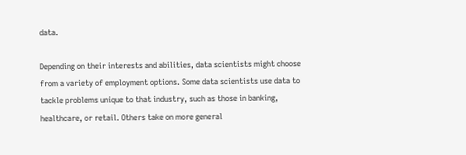data.

Depending on their interests and abilities, data scientists might choose from a variety of employment options. Some data scientists use data to tackle problems unique to that industry, such as those in banking, healthcare, or retail. Others take on more general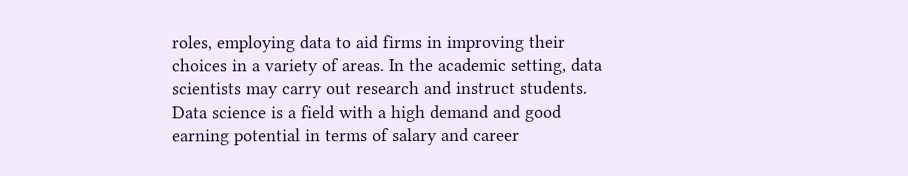roles, employing data to aid firms in improving their choices in a variety of areas. In the academic setting, data scientists may carry out research and instruct students. Data science is a field with a high demand and good earning potential in terms of salary and career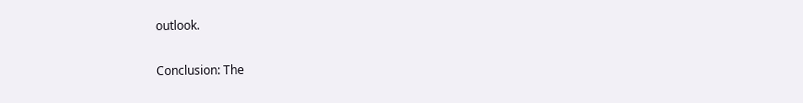outlook.

Conclusion: The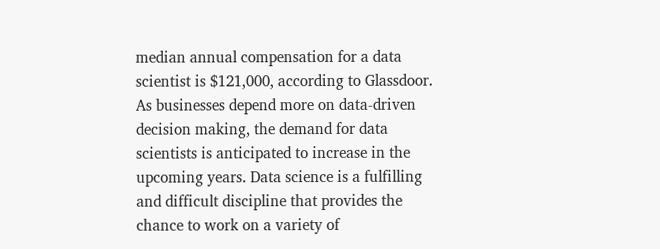median annual compensation for a data scientist is $121,000, according to Glassdoor. As businesses depend more on data-driven decision making, the demand for data scientists is anticipated to increase in the upcoming years. Data science is a fulfilling and difficult discipline that provides the chance to work on a variety of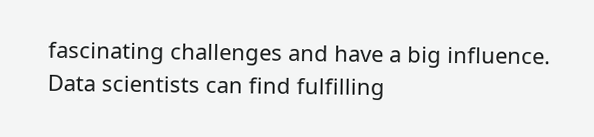fascinating challenges and have a big influence. Data scientists can find fulfilling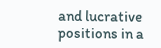and lucrative positions in a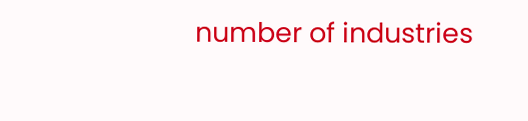number of industries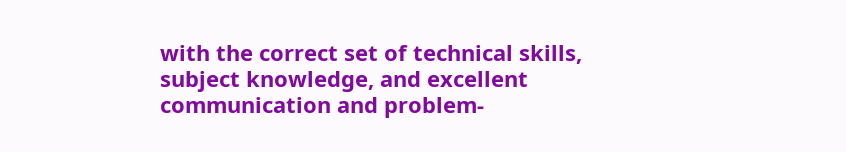with the correct set of technical skills, subject knowledge, and excellent communication and problem-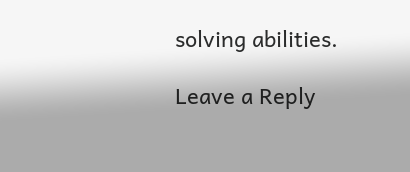solving abilities.

Leave a Reply